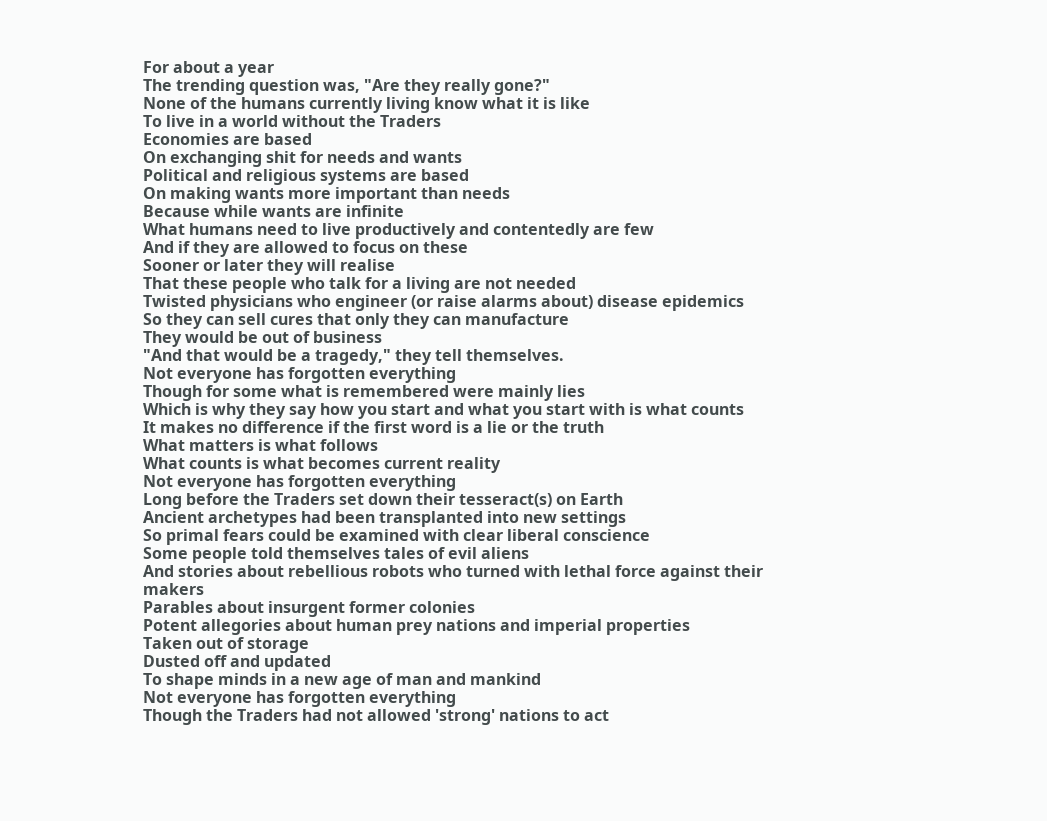For about a year
The trending question was, "Are they really gone?"
None of the humans currently living know what it is like
To live in a world without the Traders
Economies are based
On exchanging shit for needs and wants
Political and religious systems are based
On making wants more important than needs
Because while wants are infinite
What humans need to live productively and contentedly are few
And if they are allowed to focus on these
Sooner or later they will realise
That these people who talk for a living are not needed
Twisted physicians who engineer (or raise alarms about) disease epidemics
So they can sell cures that only they can manufacture
They would be out of business
"And that would be a tragedy," they tell themselves.
Not everyone has forgotten everything
Though for some what is remembered were mainly lies
Which is why they say how you start and what you start with is what counts
It makes no difference if the first word is a lie or the truth
What matters is what follows
What counts is what becomes current reality
Not everyone has forgotten everything
Long before the Traders set down their tesseract(s) on Earth
Ancient archetypes had been transplanted into new settings
So primal fears could be examined with clear liberal conscience
Some people told themselves tales of evil aliens
And stories about rebellious robots who turned with lethal force against their makers
Parables about insurgent former colonies
Potent allegories about human prey nations and imperial properties
Taken out of storage
Dusted off and updated
To shape minds in a new age of man and mankind
Not everyone has forgotten everything
Though the Traders had not allowed 'strong' nations to act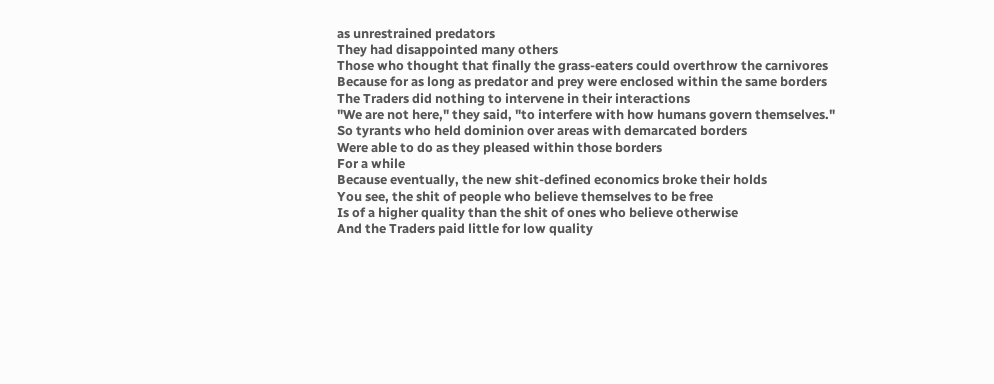as unrestrained predators
They had disappointed many others
Those who thought that finally the grass-eaters could overthrow the carnivores
Because for as long as predator and prey were enclosed within the same borders
The Traders did nothing to intervene in their interactions
"We are not here," they said, "to interfere with how humans govern themselves."
So tyrants who held dominion over areas with demarcated borders
Were able to do as they pleased within those borders
For a while
Because eventually, the new shit-defined economics broke their holds
You see, the shit of people who believe themselves to be free
Is of a higher quality than the shit of ones who believe otherwise
And the Traders paid little for low quality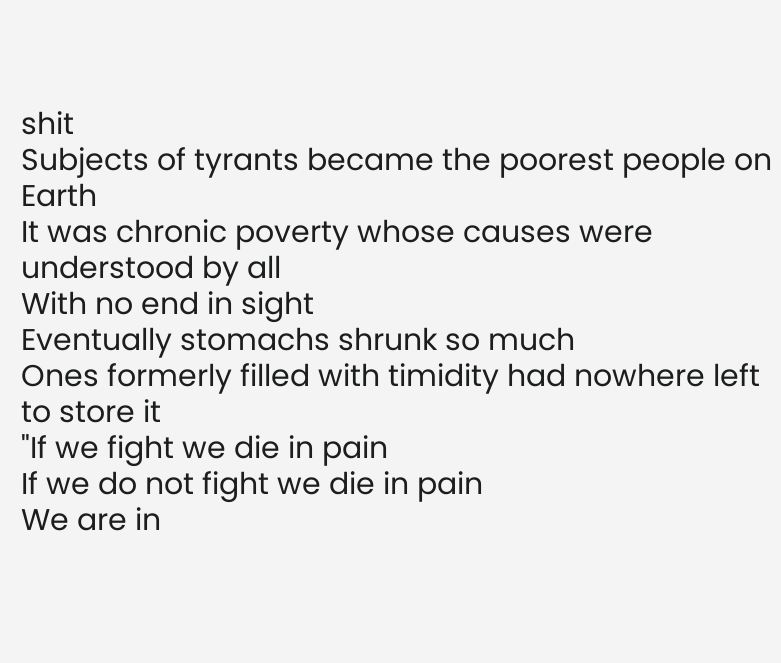shit
Subjects of tyrants became the poorest people on Earth
It was chronic poverty whose causes were understood by all
With no end in sight
Eventually stomachs shrunk so much
Ones formerly filled with timidity had nowhere left to store it
"If we fight we die in pain
If we do not fight we die in pain
We are in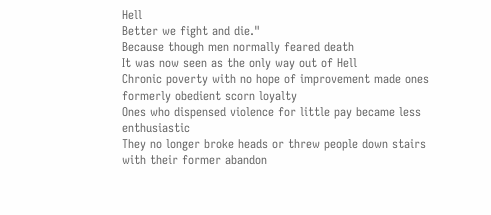Hell
Better we fight and die."
Because though men normally feared death
It was now seen as the only way out of Hell
Chronic poverty with no hope of improvement made ones formerly obedient scorn loyalty
Ones who dispensed violence for little pay became less enthusiastic
They no longer broke heads or threw people down stairs with their former abandon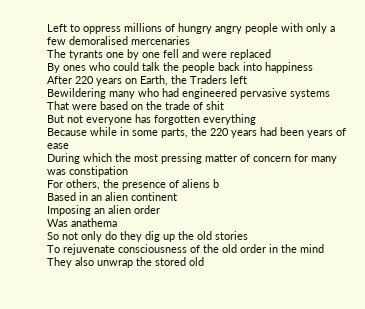Left to oppress millions of hungry angry people with only a few demoralised mercenaries
The tyrants one by one fell and were replaced
By ones who could talk the people back into happiness
After 220 years on Earth, the Traders left
Bewildering many who had engineered pervasive systems
That were based on the trade of shit
But not everyone has forgotten everything
Because while in some parts, the 220 years had been years of ease
During which the most pressing matter of concern for many was constipation
For others, the presence of aliens b
Based in an alien continent
Imposing an alien order
Was anathema
So not only do they dig up the old stories
To rejuvenate consciousness of the old order in the mind
They also unwrap the stored old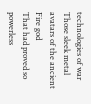technologies of war
Those sleek metal avatars of the ancient Fire god
That had proved so powerless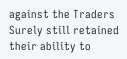against the Traders
Surely still retained their ability to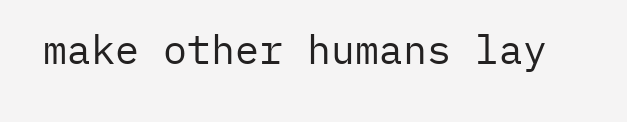make other humans lay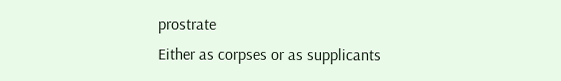prostrate
Either as corpses or as supplicants